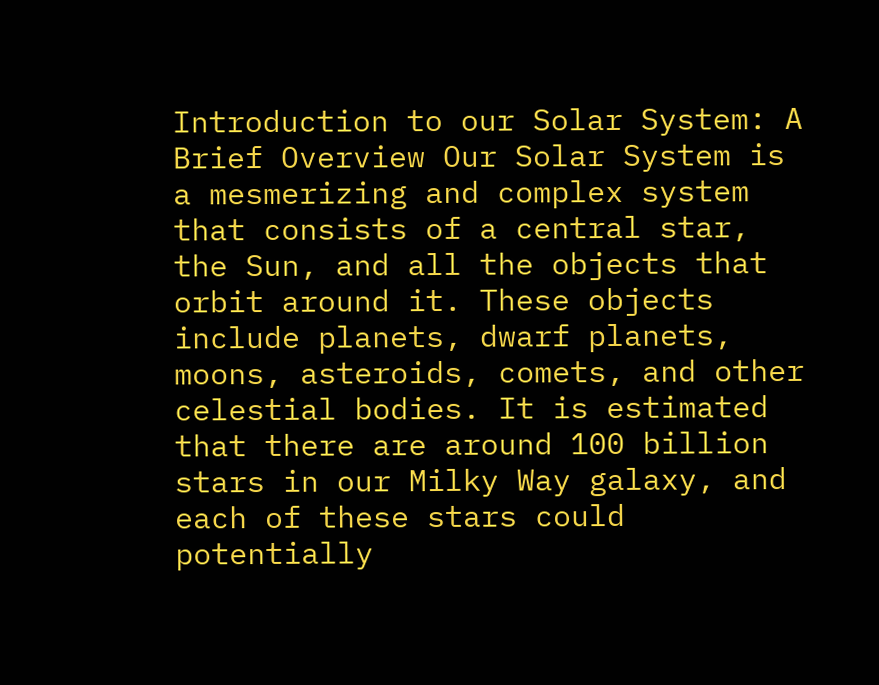Introduction to our Solar System: A Brief Overview Our Solar System is a mesmerizing and complex system that consists of a central star, the Sun, and all the objects that orbit around it. These objects include planets, dwarf planets, moons, asteroids, comets, and other celestial bodies. It is estimated that there are around 100 billion stars in our Milky Way galaxy, and each of these stars could potentially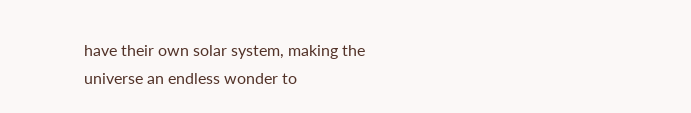have their own solar system, making the universe an endless wonder to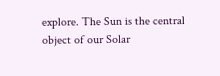explore. The Sun is the central object of our Solar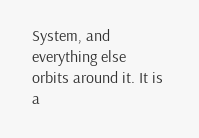System, and everything else orbits around it. It is a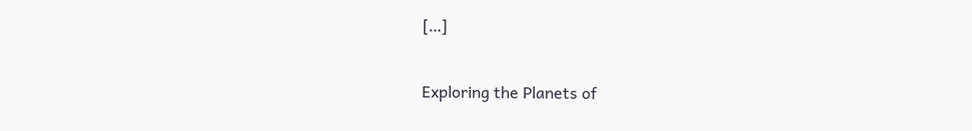[…]

Exploring the Planets of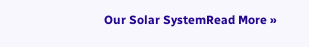Our Solar SystemRead More »